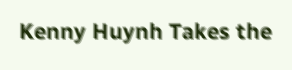Kenny Huynh Takes the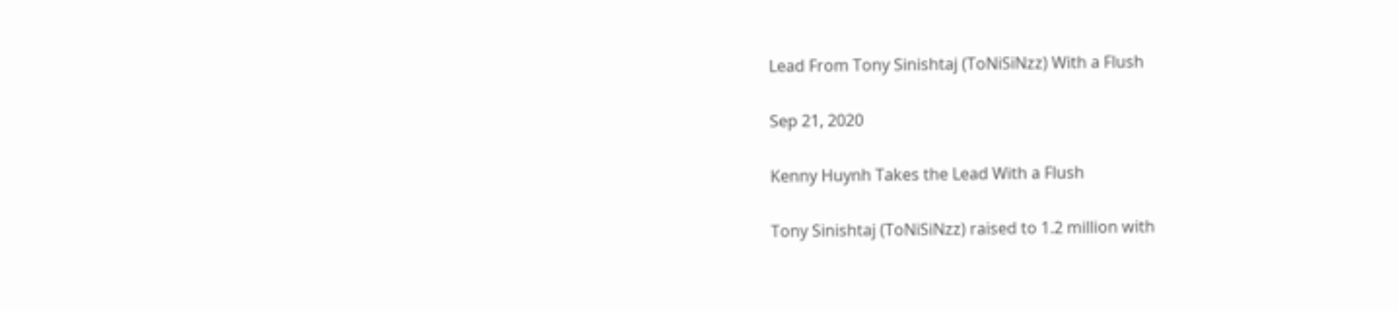Lead From Tony Sinishtaj (ToNiSiNzz) With a Flush

Sep 21, 2020

Kenny Huynh Takes the Lead With a Flush

Tony Sinishtaj (ToNiSiNzz) raised to 1.2 million with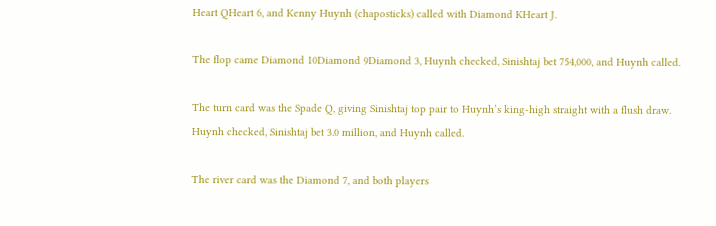Heart QHeart 6, and Kenny Huynh (chaposticks) called with Diamond KHeart J.

The flop came Diamond 10Diamond 9Diamond 3, Huynh checked, Sinishtaj bet 754,000, and Huynh called.

The turn card was the Spade Q, giving Sinishtaj top pair to Huynh’s king-high straight with a flush draw. Huynh checked, Sinishtaj bet 3.0 million, and Huynh called.

The river card was the Diamond 7, and both players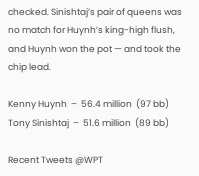checked. Sinishtaj’s pair of queens was no match for Huynh’s king-high flush, and Huynh won the pot — and took the chip lead.

Kenny Huynh  –  56.4 million  (97 bb)
Tony Sinishtaj  –  51.6 million  (89 bb)

Recent Tweets @WPT